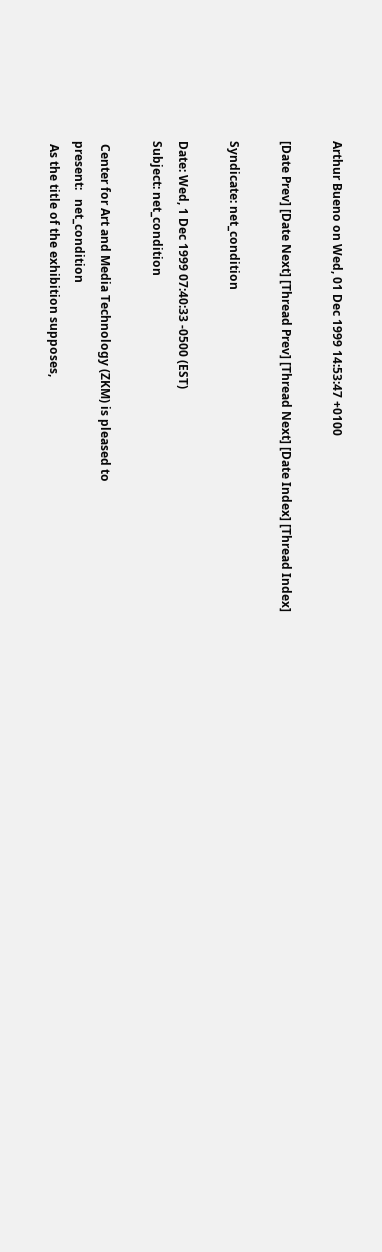Arthur Bueno on Wed, 01 Dec 1999 14:53:47 +0100

[Date Prev] [Date Next] [Thread Prev] [Thread Next] [Date Index] [Thread Index]

Syndicate: net_condition

Date: Wed, 1 Dec 1999 07:40:33 -0500 (EST)
Subject: net_condition

 Center for Art and Media Technology (ZKM) is pleased to
present:   net_condition
 As the title of the exhibition supposes,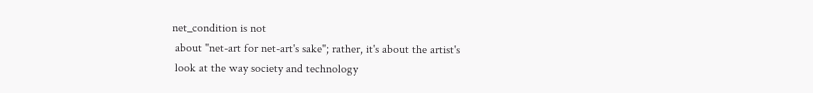net_condition is not
 about "net-art for net-art's sake"; rather, it's about the artist's
 look at the way society and technology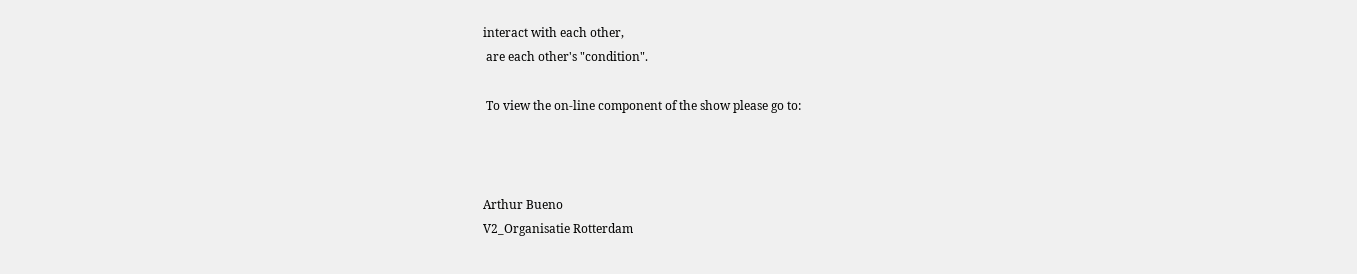interact with each other,
 are each other's "condition".

 To view the on-line component of the show please go to:



Arthur Bueno
V2_Organisatie Rotterdam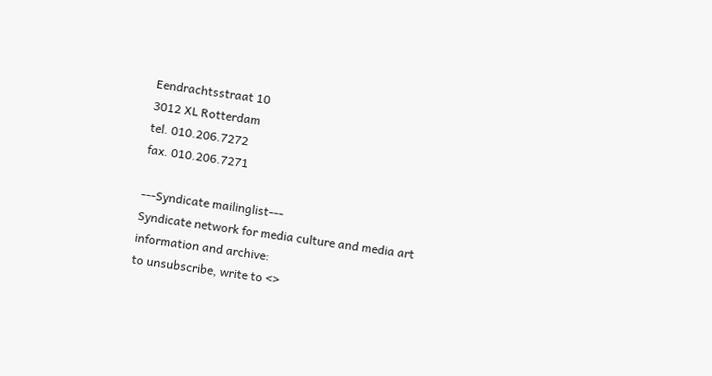Eendrachtsstraat 10
3012 XL Rotterdam
tel. 010.206.7272
fax. 010.206.7271

---Syndicate mailinglist---
Syndicate network for media culture and media art
information and archive:
to unsubscribe, write to <>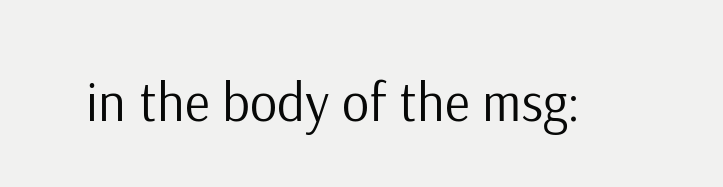in the body of the msg: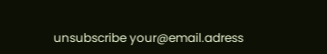unsubscribe your@email.adress